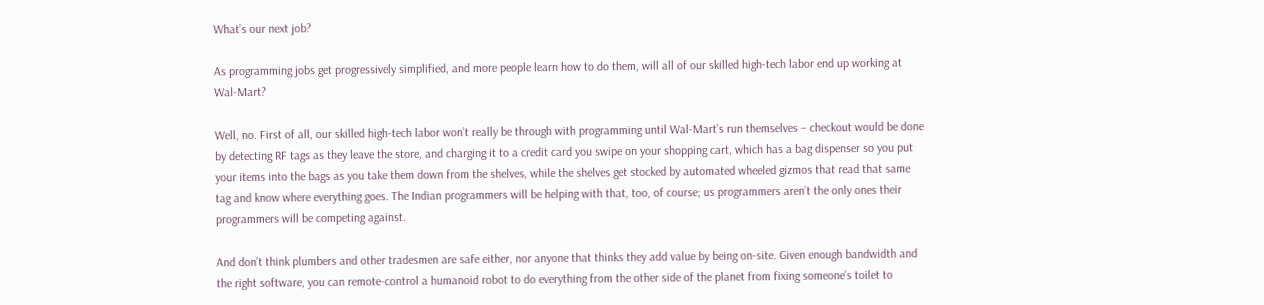What’s our next job?

As programming jobs get progressively simplified, and more people learn how to do them, will all of our skilled high-tech labor end up working at Wal-Mart?

Well, no. First of all, our skilled high-tech labor won’t really be through with programming until Wal-Mart’s run themselves – checkout would be done by detecting RF tags as they leave the store, and charging it to a credit card you swipe on your shopping cart, which has a bag dispenser so you put your items into the bags as you take them down from the shelves, while the shelves get stocked by automated wheeled gizmos that read that same tag and know where everything goes. The Indian programmers will be helping with that, too, of course; us programmers aren’t the only ones their programmers will be competing against.

And don’t think plumbers and other tradesmen are safe either, nor anyone that thinks they add value by being on-site. Given enough bandwidth and the right software, you can remote-control a humanoid robot to do everything from the other side of the planet from fixing someone’s toilet to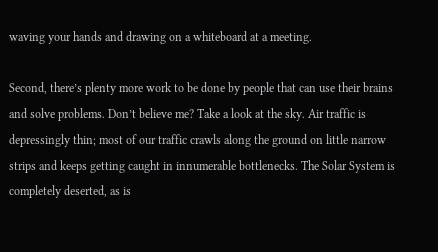waving your hands and drawing on a whiteboard at a meeting.

Second, there’s plenty more work to be done by people that can use their brains and solve problems. Don’t believe me? Take a look at the sky. Air traffic is depressingly thin; most of our traffic crawls along the ground on little narrow strips and keeps getting caught in innumerable bottlenecks. The Solar System is completely deserted, as is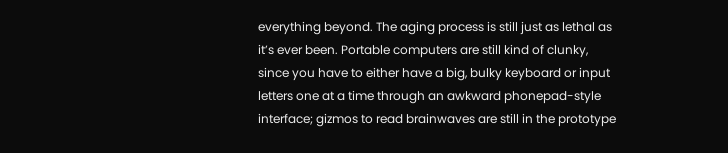everything beyond. The aging process is still just as lethal as it’s ever been. Portable computers are still kind of clunky, since you have to either have a big, bulky keyboard or input letters one at a time through an awkward phonepad-style interface; gizmos to read brainwaves are still in the prototype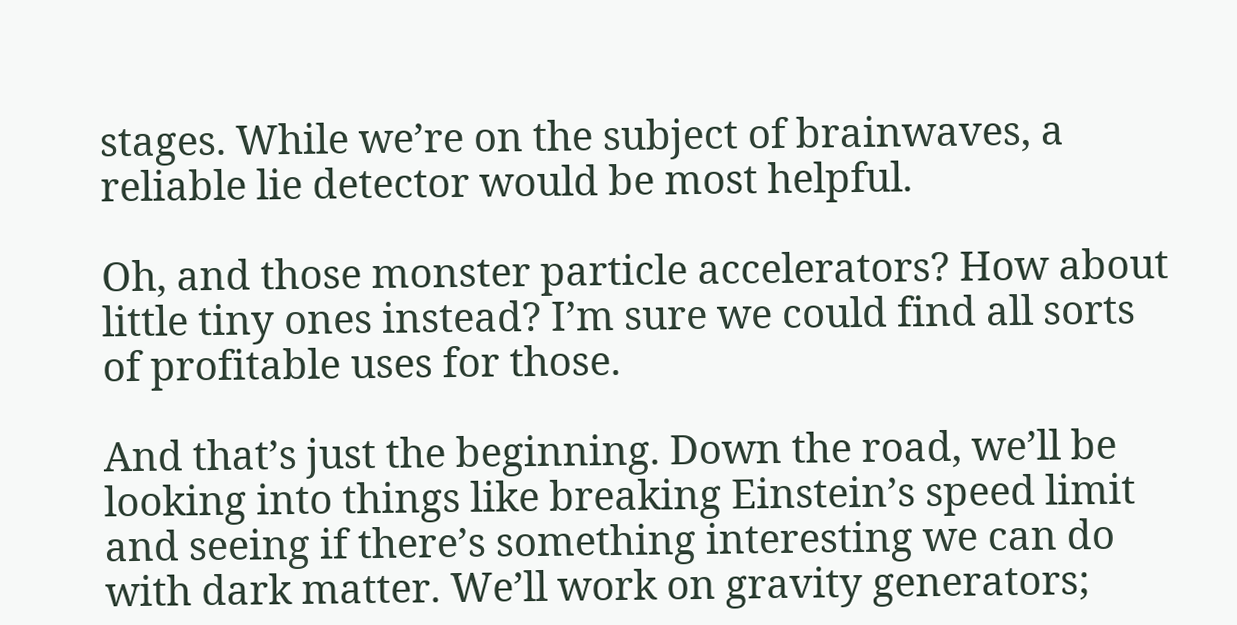stages. While we’re on the subject of brainwaves, a reliable lie detector would be most helpful.

Oh, and those monster particle accelerators? How about little tiny ones instead? I’m sure we could find all sorts of profitable uses for those.

And that’s just the beginning. Down the road, we’ll be looking into things like breaking Einstein’s speed limit and seeing if there’s something interesting we can do with dark matter. We’ll work on gravity generators;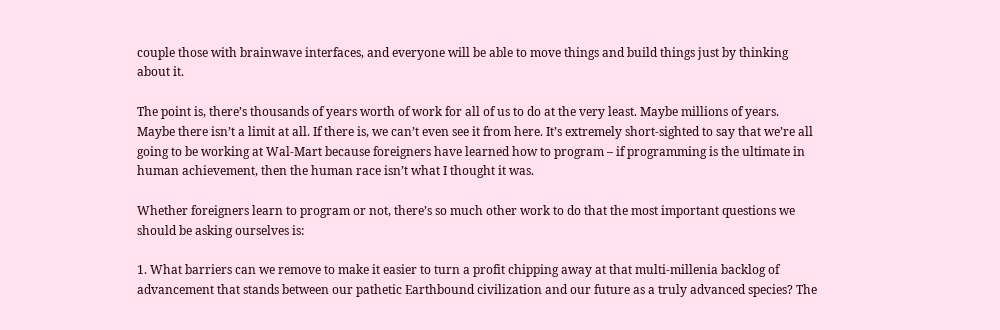couple those with brainwave interfaces, and everyone will be able to move things and build things just by thinking about it.

The point is, there’s thousands of years worth of work for all of us to do at the very least. Maybe millions of years. Maybe there isn’t a limit at all. If there is, we can’t even see it from here. It’s extremely short-sighted to say that we’re all going to be working at Wal-Mart because foreigners have learned how to program – if programming is the ultimate in human achievement, then the human race isn’t what I thought it was.

Whether foreigners learn to program or not, there’s so much other work to do that the most important questions we should be asking ourselves is:

1. What barriers can we remove to make it easier to turn a profit chipping away at that multi-millenia backlog of advancement that stands between our pathetic Earthbound civilization and our future as a truly advanced species? The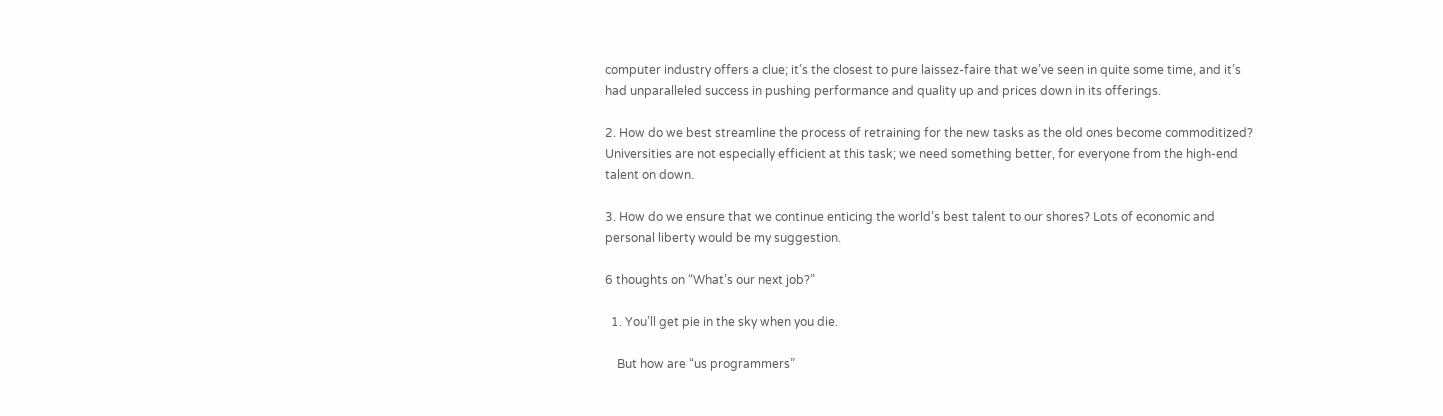computer industry offers a clue; it’s the closest to pure laissez-faire that we’ve seen in quite some time, and it’s had unparalleled success in pushing performance and quality up and prices down in its offerings.

2. How do we best streamline the process of retraining for the new tasks as the old ones become commoditized? Universities are not especially efficient at this task; we need something better, for everyone from the high-end talent on down.

3. How do we ensure that we continue enticing the world’s best talent to our shores? Lots of economic and personal liberty would be my suggestion.

6 thoughts on “What’s our next job?”

  1. You’ll get pie in the sky when you die.

    But how are “us programmers”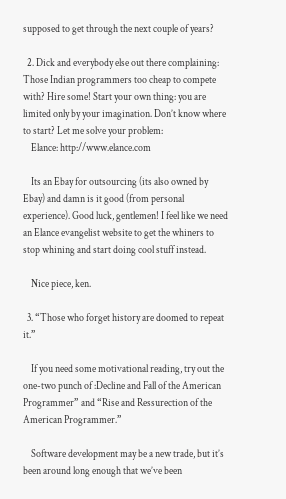supposed to get through the next couple of years?

  2. Dick and everybody else out there complaining: Those Indian programmers too cheap to compete with? Hire some! Start your own thing: you are limited only by your imagination. Don’t know where to start? Let me solve your problem:
    Elance: http://www.elance.com

    Its an Ebay for outsourcing (its also owned by Ebay) and damn is it good (from personal experience). Good luck, gentlemen! I feel like we need an Elance evangelist website to get the whiners to stop whining and start doing cool stuff instead.

    Nice piece, ken.

  3. “Those who forget history are doomed to repeat it.”

    If you need some motivational reading, try out the one-two punch of :Decline and Fall of the American Programmer” and “Rise and Ressurection of the American Programmer.”

    Software development may be a new trade, but it’s been around long enough that we’ve been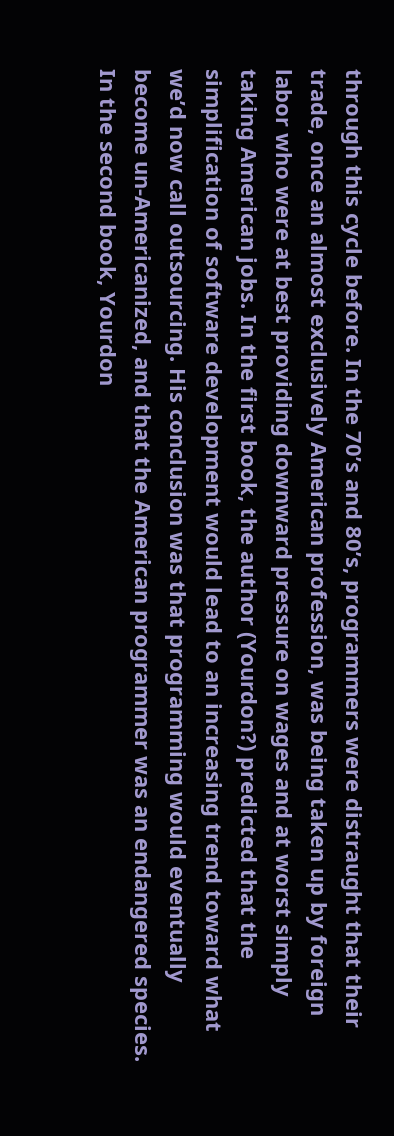through this cycle before. In the 70’s and 80’s, programmers were distraught that their trade, once an almost exclusively American profession, was being taken up by foreign labor who were at best providing downward pressure on wages and at worst simply taking American jobs. In the first book, the author (Yourdon?) predicted that the simplification of software development would lead to an increasing trend toward what we’d now call outsourcing. His conclusion was that programming would eventually become un-Americanized, and that the American programmer was an endangered species. In the second book, Yourdon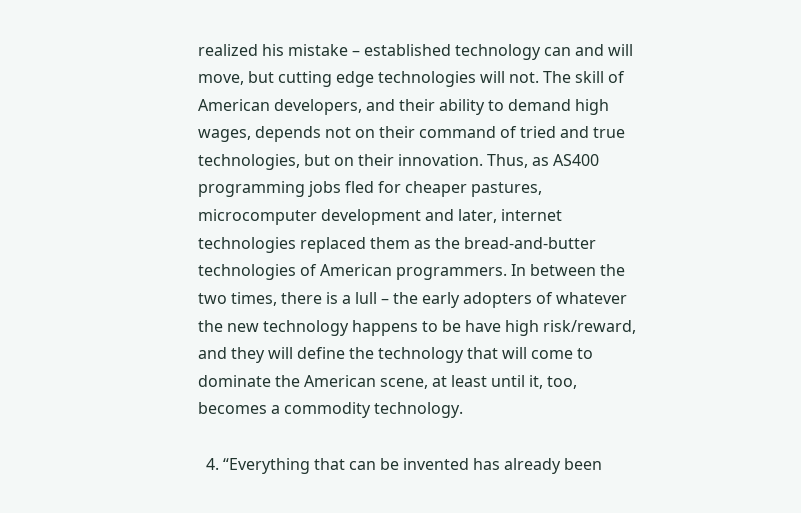realized his mistake – established technology can and will move, but cutting edge technologies will not. The skill of American developers, and their ability to demand high wages, depends not on their command of tried and true technologies, but on their innovation. Thus, as AS400 programming jobs fled for cheaper pastures, microcomputer development and later, internet technologies replaced them as the bread-and-butter technologies of American programmers. In between the two times, there is a lull – the early adopters of whatever the new technology happens to be have high risk/reward, and they will define the technology that will come to dominate the American scene, at least until it, too, becomes a commodity technology.

  4. “Everything that can be invented has already been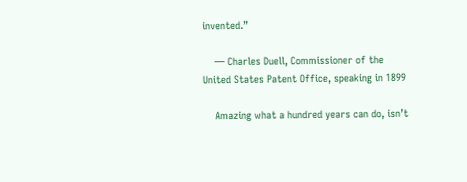invented.”

    — Charles Duell, Commissioner of the United States Patent Office, speaking in 1899

    Amazing what a hundred years can do, isn’t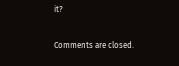it?

Comments are closed.